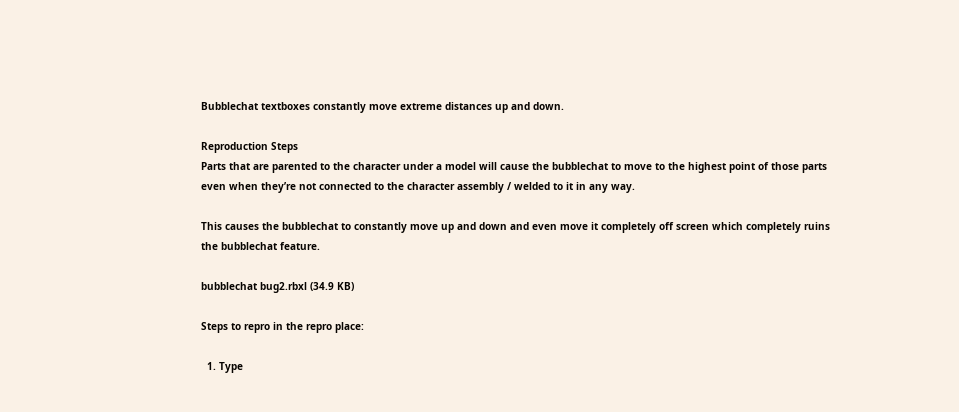Bubblechat textboxes constantly move extreme distances up and down.

Reproduction Steps
Parts that are parented to the character under a model will cause the bubblechat to move to the highest point of those parts even when they’re not connected to the character assembly / welded to it in any way.

This causes the bubblechat to constantly move up and down and even move it completely off screen which completely ruins the bubblechat feature.

bubblechat bug2.rbxl (34.9 KB)

Steps to repro in the repro place:

  1. Type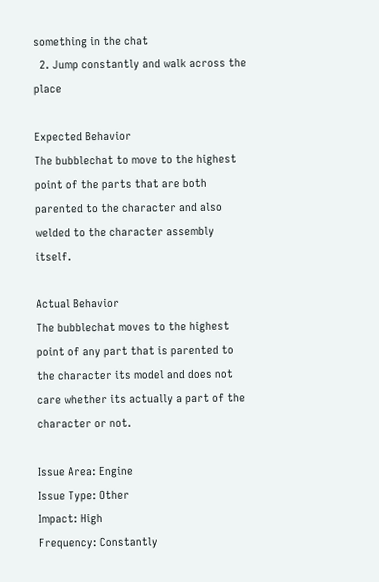something in the chat
  2. Jump constantly and walk across the place

Expected Behavior
The bubblechat to move to the highest point of the parts that are both parented to the character and also welded to the character assembly itself.

Actual Behavior
The bubblechat moves to the highest point of any part that is parented to the character its model and does not care whether its actually a part of the character or not.

Issue Area: Engine
Issue Type: Other
Impact: High
Frequency: Constantly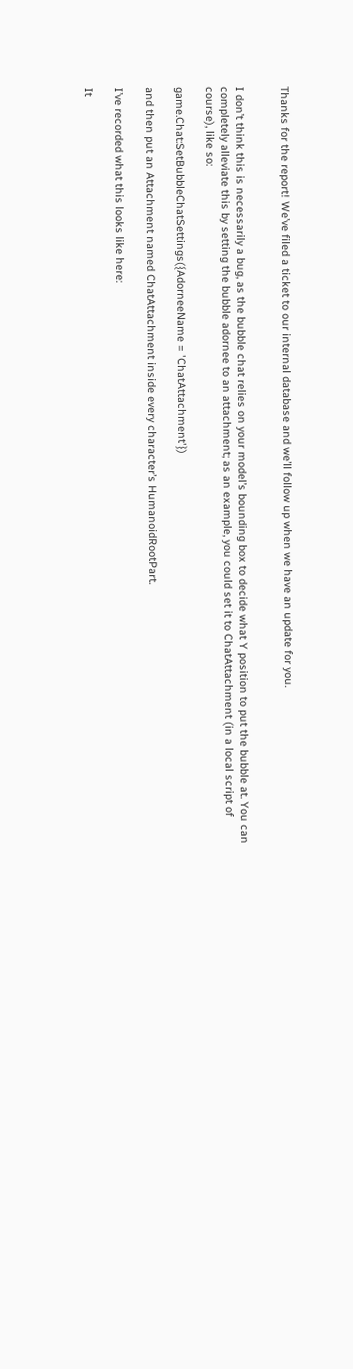Thanks for the report! We’ve filed a ticket to our internal database and we’ll follow up when we have an update for you.


I don’t think this is necessarily a bug, as the bubble chat relies on your model’s bounding box to decide what Y position to put the bubble at. You can completely alleviate this by setting the bubble adornee to an attachment; as an example, you could set it to ChatAttachment (in a local script of course), like so:

game.Chat:SetBubbleChatSettings({AdorneeName = 'ChatAttachment'})

and then put an Attachment named ChatAttachment inside every character’s HumanoidRootPart.

I’ve recorded what this looks like here:

It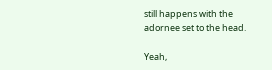still happens with the adornee set to the head.

Yeah,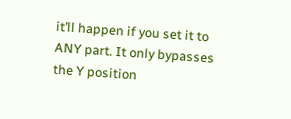it’ll happen if you set it to ANY part. It only bypasses the Y position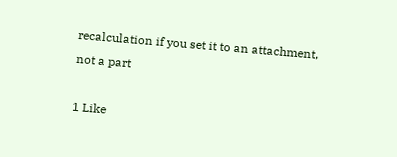recalculation if you set it to an attachment, not a part

1 Like